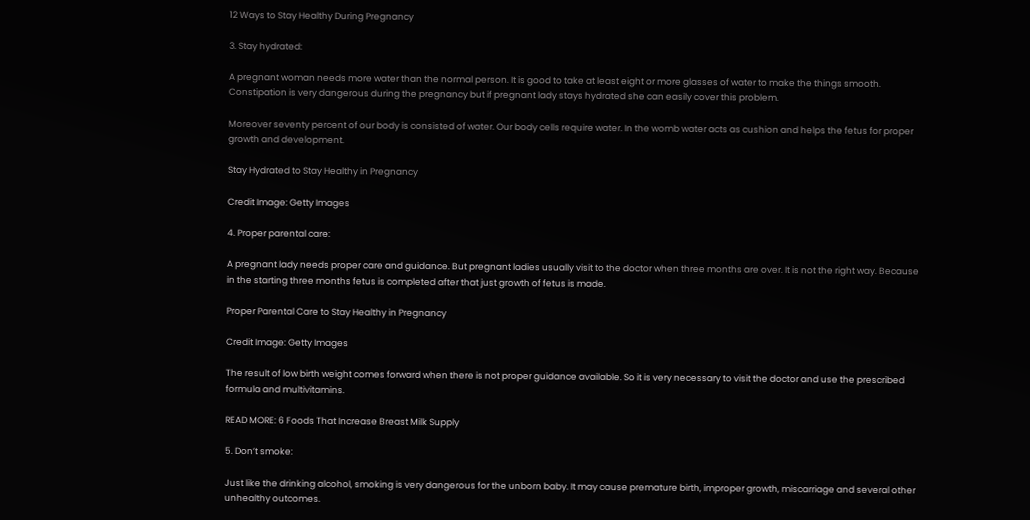12 Ways to Stay Healthy During Pregnancy

3. Stay hydrated:

A pregnant woman needs more water than the normal person. It is good to take at least eight or more glasses of water to make the things smooth. Constipation is very dangerous during the pregnancy but if pregnant lady stays hydrated she can easily cover this problem.

Moreover seventy percent of our body is consisted of water. Our body cells require water. In the womb water acts as cushion and helps the fetus for proper growth and development.

Stay Hydrated to Stay Healthy in Pregnancy

Credit Image: Getty Images

4. Proper parental care:

A pregnant lady needs proper care and guidance. But pregnant ladies usually visit to the doctor when three months are over. It is not the right way. Because in the starting three months fetus is completed after that just growth of fetus is made.

Proper Parental Care to Stay Healthy in Pregnancy

Credit Image: Getty Images

The result of low birth weight comes forward when there is not proper guidance available. So it is very necessary to visit the doctor and use the prescribed formula and multivitamins.

READ MORE: 6 Foods That Increase Breast Milk Supply

5. Don’t smoke:

Just like the drinking alcohol, smoking is very dangerous for the unborn baby. It may cause premature birth, improper growth, miscarriage and several other unhealthy outcomes.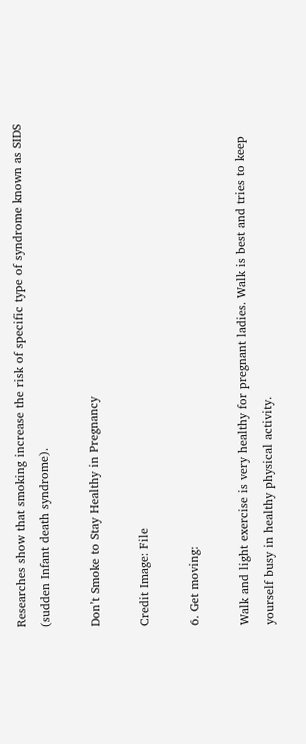Researches show that smoking increase the risk of specific type of syndrome known as SIDS (sudden Infant death syndrome).

Don’t Smoke to Stay Healthy in Pregnancy

Credit Image: File

6. Get moving:

Walk and light exercise is very healthy for pregnant ladies. Walk is best and tries to keep yourself busy in healthy physical activity.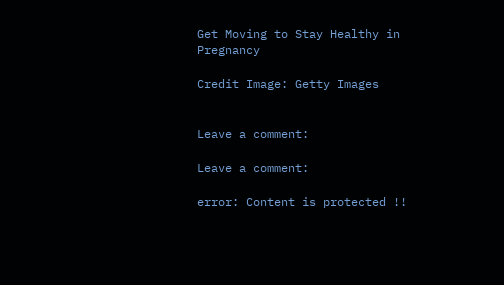Get Moving to Stay Healthy in Pregnancy

Credit Image: Getty Images


Leave a comment:

Leave a comment:

error: Content is protected !!